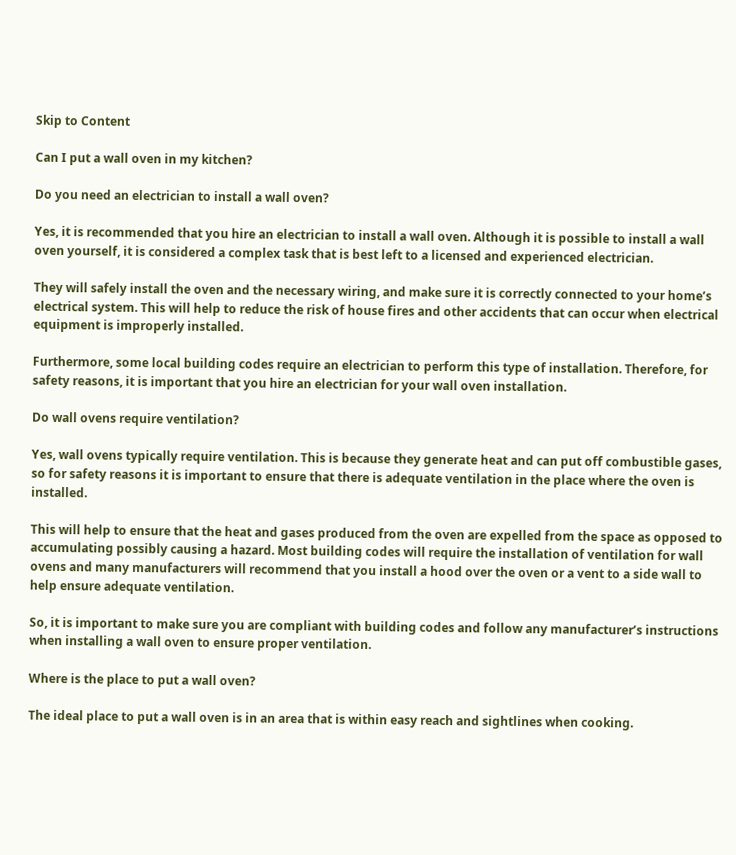Skip to Content

Can I put a wall oven in my kitchen?

Do you need an electrician to install a wall oven?

Yes, it is recommended that you hire an electrician to install a wall oven. Although it is possible to install a wall oven yourself, it is considered a complex task that is best left to a licensed and experienced electrician.

They will safely install the oven and the necessary wiring, and make sure it is correctly connected to your home’s electrical system. This will help to reduce the risk of house fires and other accidents that can occur when electrical equipment is improperly installed.

Furthermore, some local building codes require an electrician to perform this type of installation. Therefore, for safety reasons, it is important that you hire an electrician for your wall oven installation.

Do wall ovens require ventilation?

Yes, wall ovens typically require ventilation. This is because they generate heat and can put off combustible gases, so for safety reasons it is important to ensure that there is adequate ventilation in the place where the oven is installed.

This will help to ensure that the heat and gases produced from the oven are expelled from the space as opposed to accumulating possibly causing a hazard. Most building codes will require the installation of ventilation for wall ovens and many manufacturers will recommend that you install a hood over the oven or a vent to a side wall to help ensure adequate ventilation.

So, it is important to make sure you are compliant with building codes and follow any manufacturer’s instructions when installing a wall oven to ensure proper ventilation.

Where is the place to put a wall oven?

The ideal place to put a wall oven is in an area that is within easy reach and sightlines when cooking.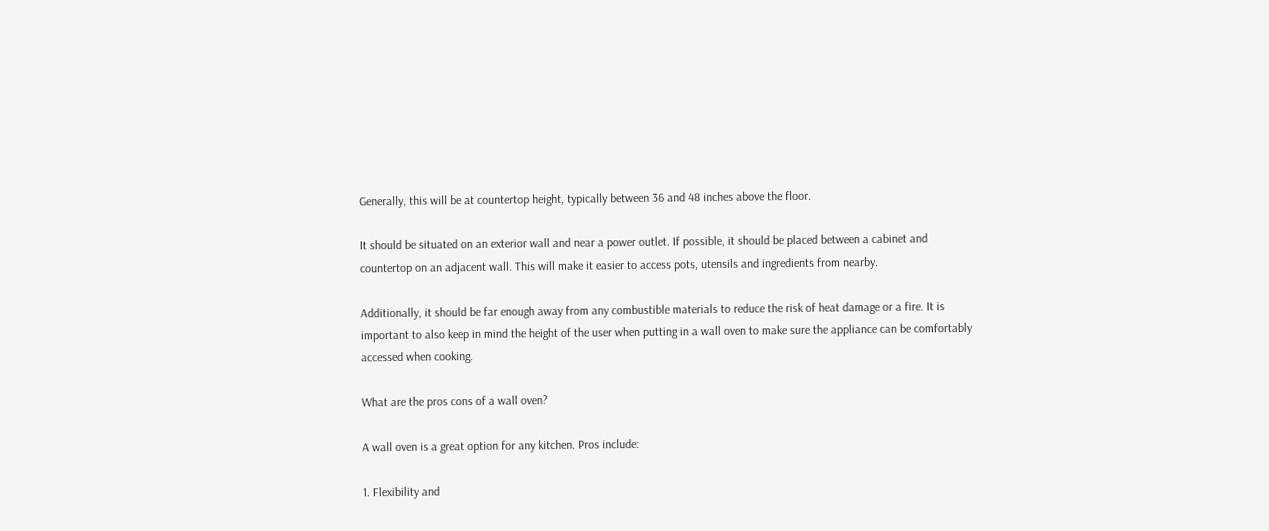Generally, this will be at countertop height, typically between 36 and 48 inches above the floor.

It should be situated on an exterior wall and near a power outlet. If possible, it should be placed between a cabinet and countertop on an adjacent wall. This will make it easier to access pots, utensils and ingredients from nearby.

Additionally, it should be far enough away from any combustible materials to reduce the risk of heat damage or a fire. It is important to also keep in mind the height of the user when putting in a wall oven to make sure the appliance can be comfortably accessed when cooking.

What are the pros cons of a wall oven?

A wall oven is a great option for any kitchen. Pros include:

1. Flexibility and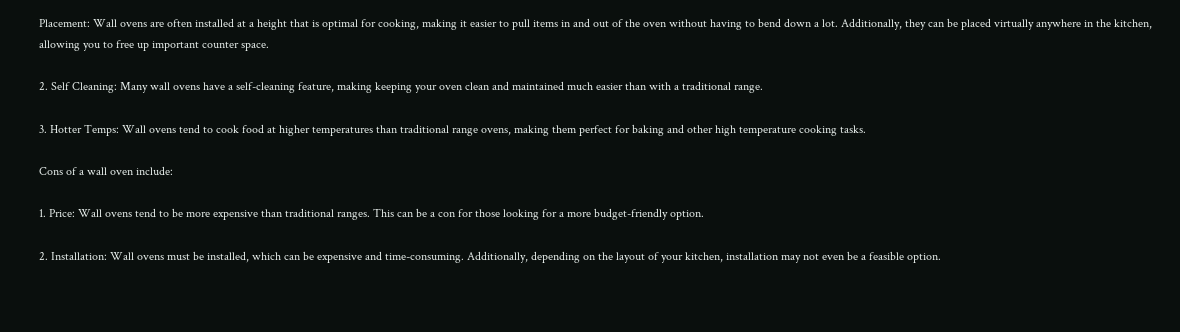Placement: Wall ovens are often installed at a height that is optimal for cooking, making it easier to pull items in and out of the oven without having to bend down a lot. Additionally, they can be placed virtually anywhere in the kitchen, allowing you to free up important counter space.

2. Self Cleaning: Many wall ovens have a self-cleaning feature, making keeping your oven clean and maintained much easier than with a traditional range.

3. Hotter Temps: Wall ovens tend to cook food at higher temperatures than traditional range ovens, making them perfect for baking and other high temperature cooking tasks.

Cons of a wall oven include:

1. Price: Wall ovens tend to be more expensive than traditional ranges. This can be a con for those looking for a more budget-friendly option.

2. Installation: Wall ovens must be installed, which can be expensive and time-consuming. Additionally, depending on the layout of your kitchen, installation may not even be a feasible option.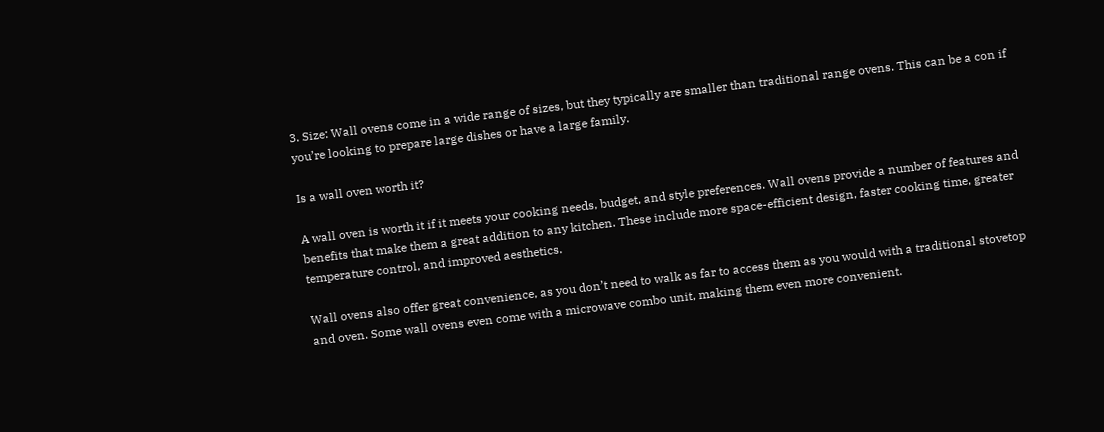3. Size: Wall ovens come in a wide range of sizes, but they typically are smaller than traditional range ovens. This can be a con if you’re looking to prepare large dishes or have a large family.

Is a wall oven worth it?

A wall oven is worth it if it meets your cooking needs, budget, and style preferences. Wall ovens provide a number of features and benefits that make them a great addition to any kitchen. These include more space-efficient design, faster cooking time, greater temperature control, and improved aesthetics.

Wall ovens also offer great convenience, as you don’t need to walk as far to access them as you would with a traditional stovetop and oven. Some wall ovens even come with a microwave combo unit, making them even more convenient.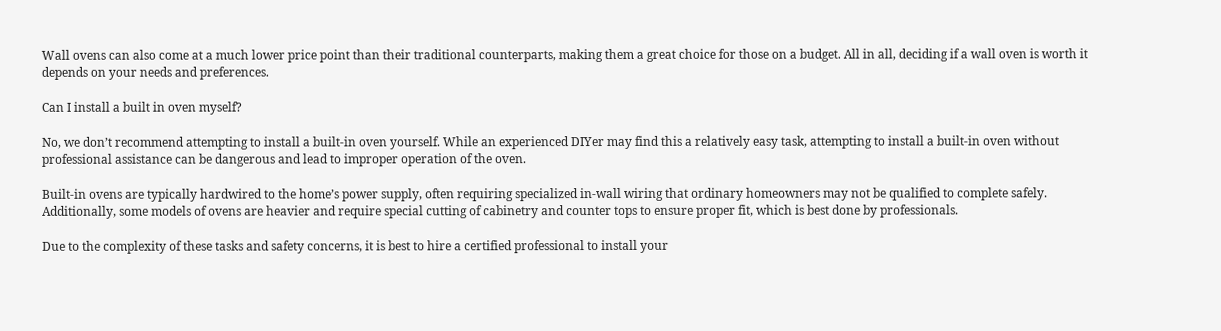Wall ovens can also come at a much lower price point than their traditional counterparts, making them a great choice for those on a budget. All in all, deciding if a wall oven is worth it depends on your needs and preferences.

Can I install a built in oven myself?

No, we don’t recommend attempting to install a built-in oven yourself. While an experienced DIYer may find this a relatively easy task, attempting to install a built-in oven without professional assistance can be dangerous and lead to improper operation of the oven.

Built-in ovens are typically hardwired to the home’s power supply, often requiring specialized in-wall wiring that ordinary homeowners may not be qualified to complete safely. Additionally, some models of ovens are heavier and require special cutting of cabinetry and counter tops to ensure proper fit, which is best done by professionals.

Due to the complexity of these tasks and safety concerns, it is best to hire a certified professional to install your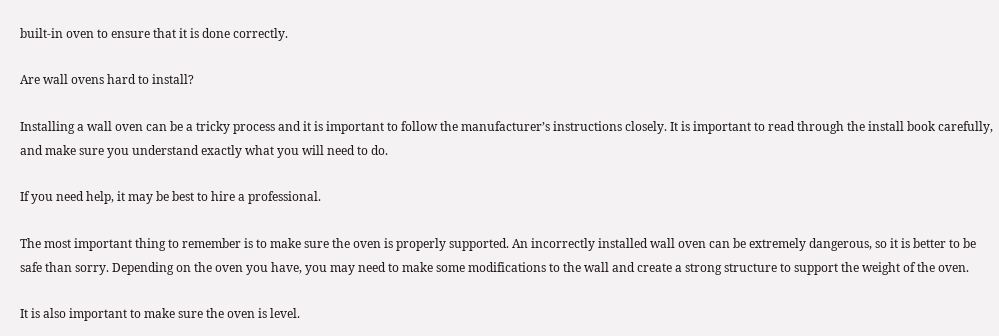built-in oven to ensure that it is done correctly.

Are wall ovens hard to install?

Installing a wall oven can be a tricky process and it is important to follow the manufacturer’s instructions closely. It is important to read through the install book carefully, and make sure you understand exactly what you will need to do.

If you need help, it may be best to hire a professional.

The most important thing to remember is to make sure the oven is properly supported. An incorrectly installed wall oven can be extremely dangerous, so it is better to be safe than sorry. Depending on the oven you have, you may need to make some modifications to the wall and create a strong structure to support the weight of the oven.

It is also important to make sure the oven is level.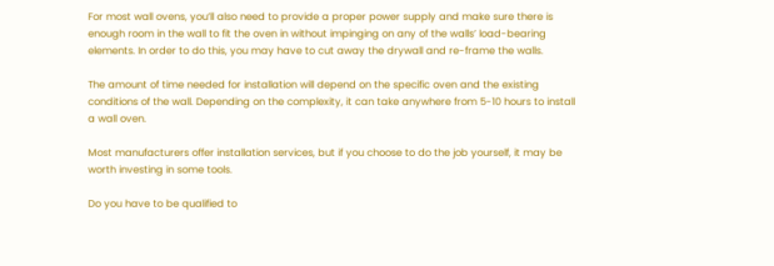For most wall ovens, you’ll also need to provide a proper power supply and make sure there is enough room in the wall to fit the oven in without impinging on any of the walls’ load-bearing elements. In order to do this, you may have to cut away the drywall and re-frame the walls.

The amount of time needed for installation will depend on the specific oven and the existing conditions of the wall. Depending on the complexity, it can take anywhere from 5-10 hours to install a wall oven.

Most manufacturers offer installation services, but if you choose to do the job yourself, it may be worth investing in some tools.

Do you have to be qualified to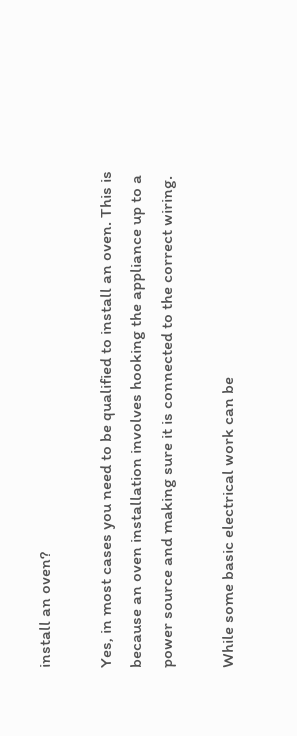install an oven?

Yes, in most cases you need to be qualified to install an oven. This is because an oven installation involves hooking the appliance up to a power source and making sure it is connected to the correct wiring.

While some basic electrical work can be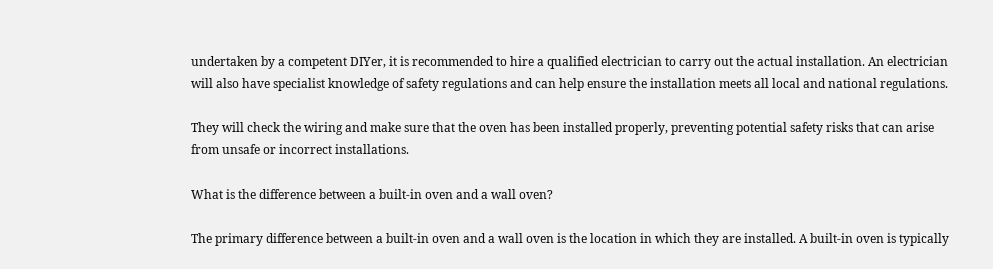undertaken by a competent DIYer, it is recommended to hire a qualified electrician to carry out the actual installation. An electrician will also have specialist knowledge of safety regulations and can help ensure the installation meets all local and national regulations.

They will check the wiring and make sure that the oven has been installed properly, preventing potential safety risks that can arise from unsafe or incorrect installations.

What is the difference between a built-in oven and a wall oven?

The primary difference between a built-in oven and a wall oven is the location in which they are installed. A built-in oven is typically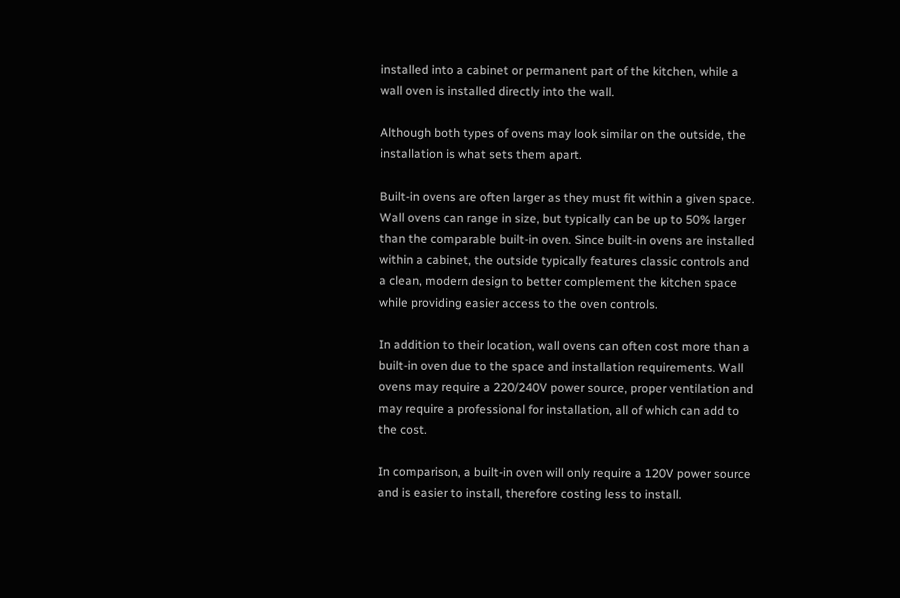installed into a cabinet or permanent part of the kitchen, while a wall oven is installed directly into the wall.

Although both types of ovens may look similar on the outside, the installation is what sets them apart.

Built-in ovens are often larger as they must fit within a given space. Wall ovens can range in size, but typically can be up to 50% larger than the comparable built-in oven. Since built-in ovens are installed within a cabinet, the outside typically features classic controls and a clean, modern design to better complement the kitchen space while providing easier access to the oven controls.

In addition to their location, wall ovens can often cost more than a built-in oven due to the space and installation requirements. Wall ovens may require a 220/240V power source, proper ventilation and may require a professional for installation, all of which can add to the cost.

In comparison, a built-in oven will only require a 120V power source and is easier to install, therefore costing less to install.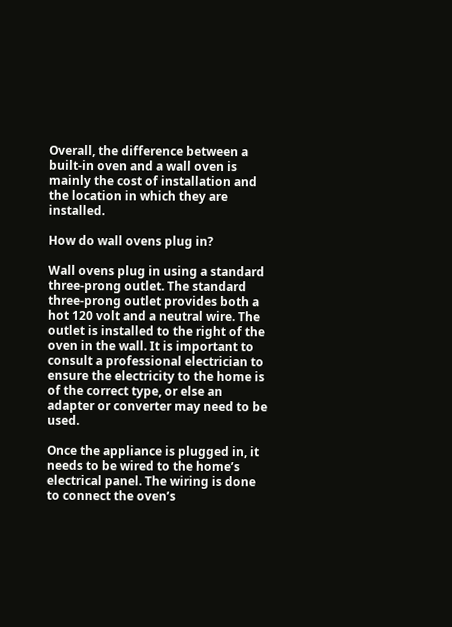Overall, the difference between a built-in oven and a wall oven is mainly the cost of installation and the location in which they are installed.

How do wall ovens plug in?

Wall ovens plug in using a standard three-prong outlet. The standard three-prong outlet provides both a hot 120 volt and a neutral wire. The outlet is installed to the right of the oven in the wall. It is important to consult a professional electrician to ensure the electricity to the home is of the correct type, or else an adapter or converter may need to be used.

Once the appliance is plugged in, it needs to be wired to the home’s electrical panel. The wiring is done to connect the oven’s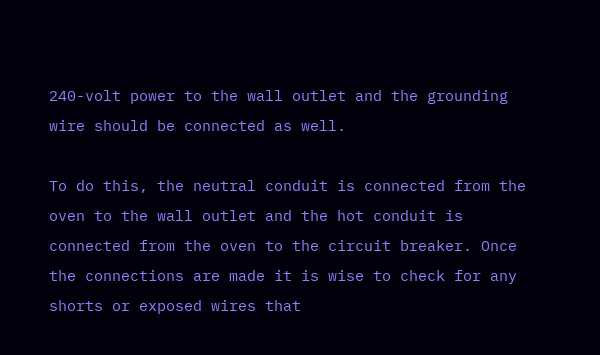240-volt power to the wall outlet and the grounding wire should be connected as well.

To do this, the neutral conduit is connected from the oven to the wall outlet and the hot conduit is connected from the oven to the circuit breaker. Once the connections are made it is wise to check for any shorts or exposed wires that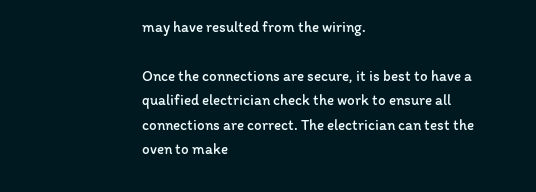may have resulted from the wiring.

Once the connections are secure, it is best to have a qualified electrician check the work to ensure all connections are correct. The electrician can test the oven to make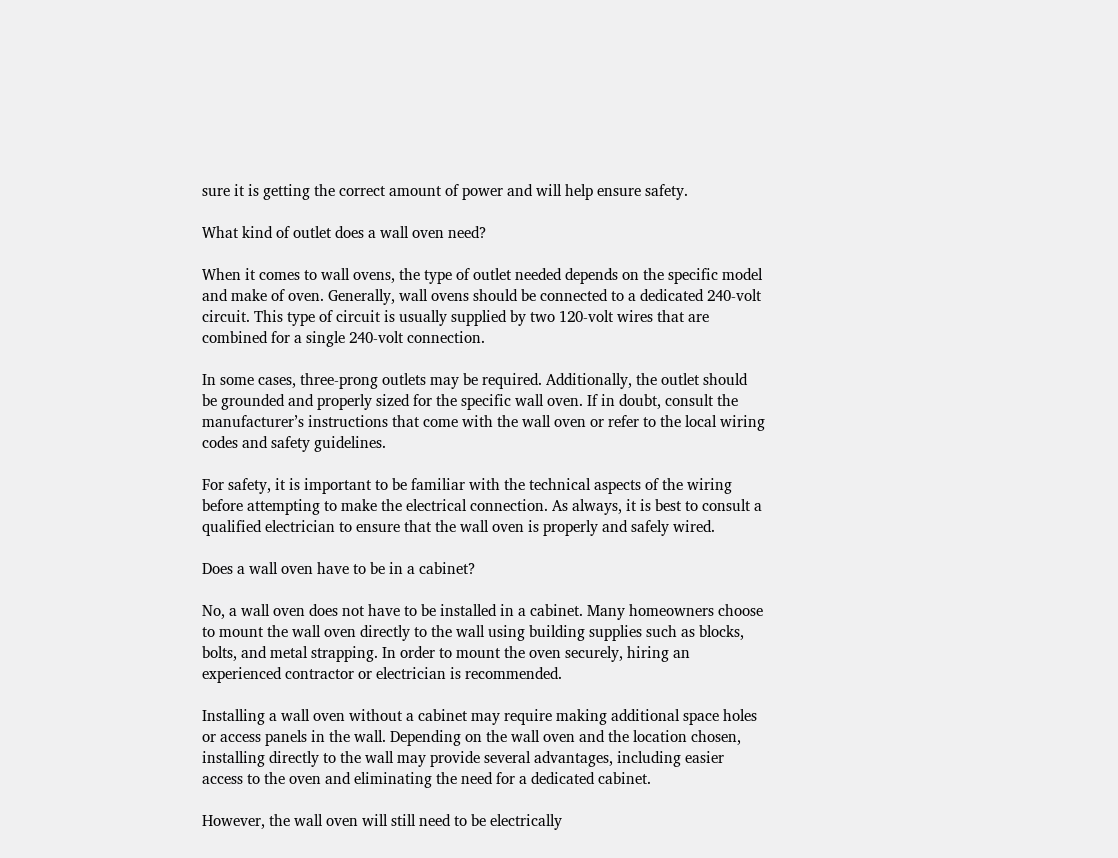sure it is getting the correct amount of power and will help ensure safety.

What kind of outlet does a wall oven need?

When it comes to wall ovens, the type of outlet needed depends on the specific model and make of oven. Generally, wall ovens should be connected to a dedicated 240-volt circuit. This type of circuit is usually supplied by two 120-volt wires that are combined for a single 240-volt connection.

In some cases, three-prong outlets may be required. Additionally, the outlet should be grounded and properly sized for the specific wall oven. If in doubt, consult the manufacturer’s instructions that come with the wall oven or refer to the local wiring codes and safety guidelines.

For safety, it is important to be familiar with the technical aspects of the wiring before attempting to make the electrical connection. As always, it is best to consult a qualified electrician to ensure that the wall oven is properly and safely wired.

Does a wall oven have to be in a cabinet?

No, a wall oven does not have to be installed in a cabinet. Many homeowners choose to mount the wall oven directly to the wall using building supplies such as blocks, bolts, and metal strapping. In order to mount the oven securely, hiring an experienced contractor or electrician is recommended.

Installing a wall oven without a cabinet may require making additional space holes or access panels in the wall. Depending on the wall oven and the location chosen, installing directly to the wall may provide several advantages, including easier access to the oven and eliminating the need for a dedicated cabinet.

However, the wall oven will still need to be electrically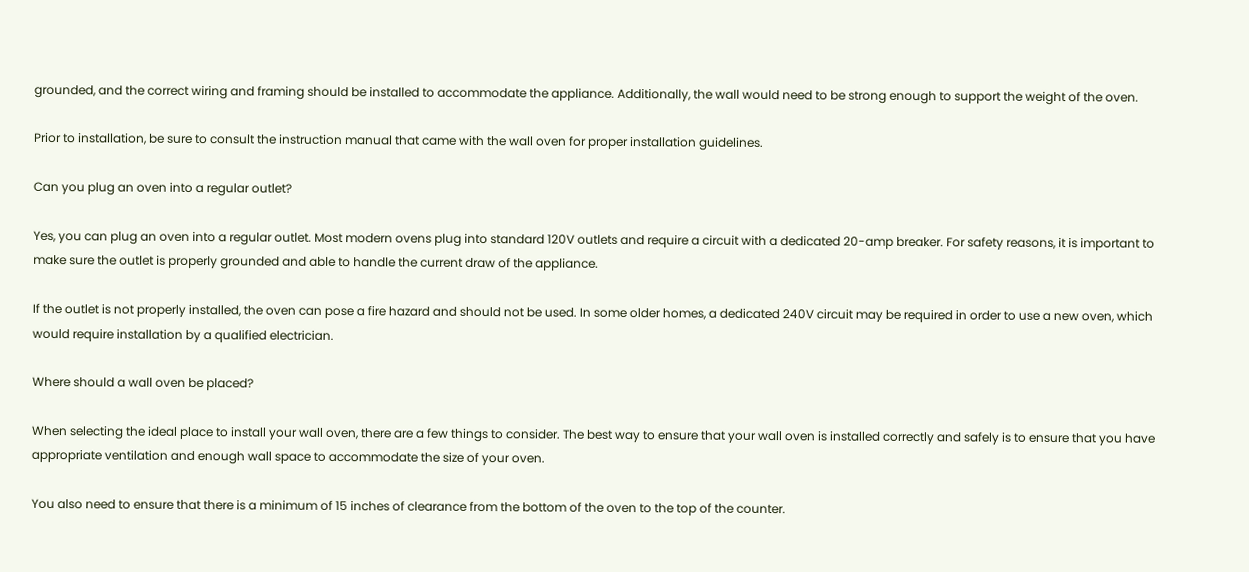grounded, and the correct wiring and framing should be installed to accommodate the appliance. Additionally, the wall would need to be strong enough to support the weight of the oven.

Prior to installation, be sure to consult the instruction manual that came with the wall oven for proper installation guidelines.

Can you plug an oven into a regular outlet?

Yes, you can plug an oven into a regular outlet. Most modern ovens plug into standard 120V outlets and require a circuit with a dedicated 20-amp breaker. For safety reasons, it is important to make sure the outlet is properly grounded and able to handle the current draw of the appliance.

If the outlet is not properly installed, the oven can pose a fire hazard and should not be used. In some older homes, a dedicated 240V circuit may be required in order to use a new oven, which would require installation by a qualified electrician.

Where should a wall oven be placed?

When selecting the ideal place to install your wall oven, there are a few things to consider. The best way to ensure that your wall oven is installed correctly and safely is to ensure that you have appropriate ventilation and enough wall space to accommodate the size of your oven.

You also need to ensure that there is a minimum of 15 inches of clearance from the bottom of the oven to the top of the counter.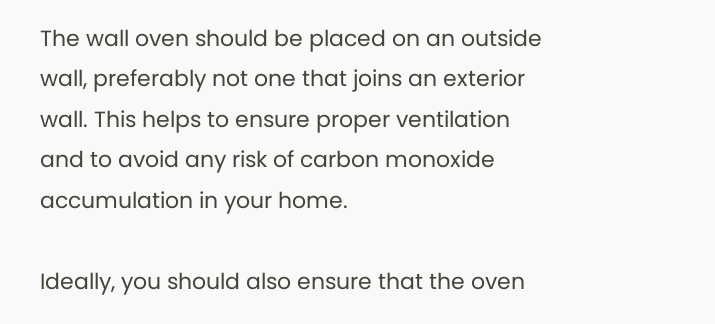The wall oven should be placed on an outside wall, preferably not one that joins an exterior wall. This helps to ensure proper ventilation and to avoid any risk of carbon monoxide accumulation in your home.

Ideally, you should also ensure that the oven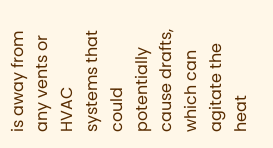is away from any vents or HVAC systems that could potentially cause drafts, which can agitate the heat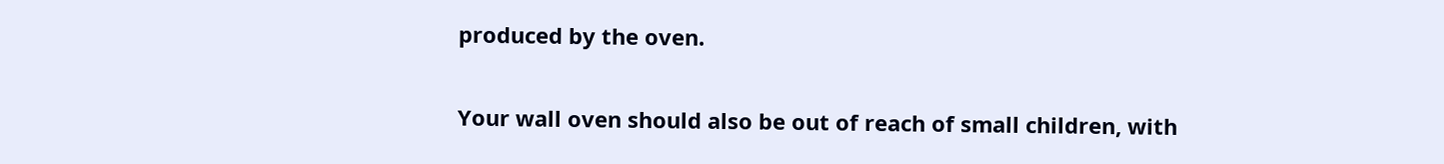produced by the oven.

Your wall oven should also be out of reach of small children, with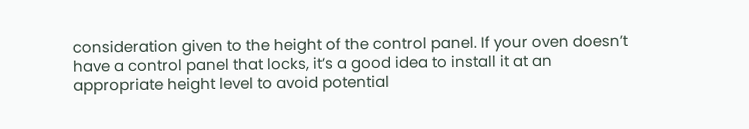consideration given to the height of the control panel. If your oven doesn’t have a control panel that locks, it’s a good idea to install it at an appropriate height level to avoid potential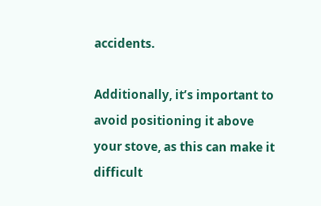accidents.

Additionally, it’s important to avoid positioning it above your stove, as this can make it difficult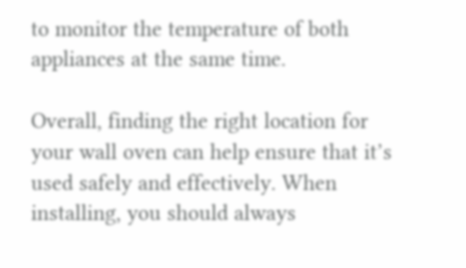to monitor the temperature of both appliances at the same time.

Overall, finding the right location for your wall oven can help ensure that it’s used safely and effectively. When installing, you should always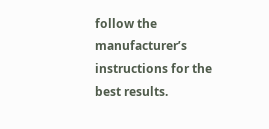follow the manufacturer’s instructions for the best results.